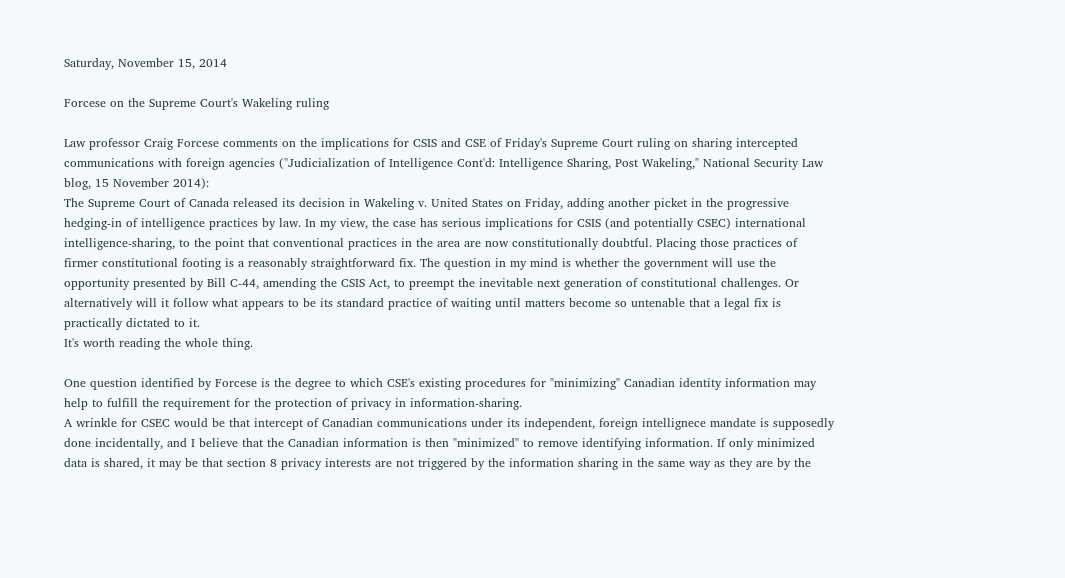Saturday, November 15, 2014

Forcese on the Supreme Court's Wakeling ruling

Law professor Craig Forcese comments on the implications for CSIS and CSE of Friday's Supreme Court ruling on sharing intercepted communications with foreign agencies ("Judicialization of Intelligence Cont'd: Intelligence Sharing, Post Wakeling," National Security Law blog, 15 November 2014):
The Supreme Court of Canada released its decision in Wakeling v. United States on Friday, adding another picket in the progressive hedging-in of intelligence practices by law. In my view, the case has serious implications for CSIS (and potentially CSEC) international intelligence-sharing, to the point that conventional practices in the area are now constitutionally doubtful. Placing those practices of firmer constitutional footing is a reasonably straightforward fix. The question in my mind is whether the government will use the opportunity presented by Bill C-44, amending the CSIS Act, to preempt the inevitable next generation of constitutional challenges. Or alternatively will it follow what appears to be its standard practice of waiting until matters become so untenable that a legal fix is practically dictated to it.
It's worth reading the whole thing.

One question identified by Forcese is the degree to which CSE's existing procedures for "minimizing" Canadian identity information may help to fulfill the requirement for the protection of privacy in information-sharing.
A wrinkle for CSEC would be that intercept of Canadian communications under its independent, foreign intellignece mandate is supposedly done incidentally, and I believe that the Canadian information is then "minimized" to remove identifying information. If only minimized data is shared, it may be that section 8 privacy interests are not triggered by the information sharing in the same way as they are by the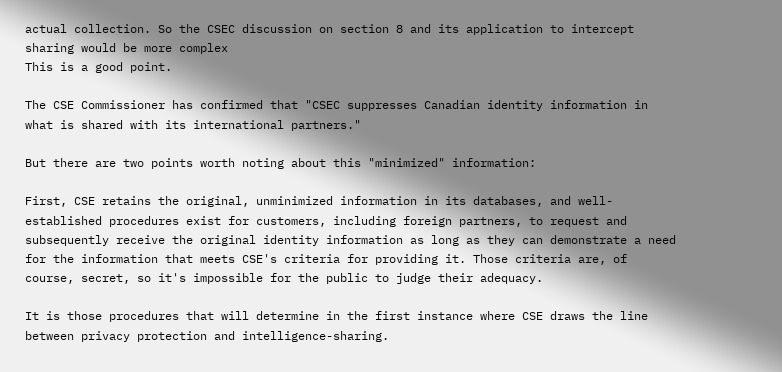actual collection. So the CSEC discussion on section 8 and its application to intercept sharing would be more complex
This is a good point.

The CSE Commissioner has confirmed that "CSEC suppresses Canadian identity information in what is shared with its international partners."

But there are two points worth noting about this "minimized" information:

First, CSE retains the original, unminimized information in its databases, and well-established procedures exist for customers, including foreign partners, to request and subsequently receive the original identity information as long as they can demonstrate a need for the information that meets CSE's criteria for providing it. Those criteria are, of course, secret, so it's impossible for the public to judge their adequacy.

It is those procedures that will determine in the first instance where CSE draws the line between privacy protection and intelligence-sharing.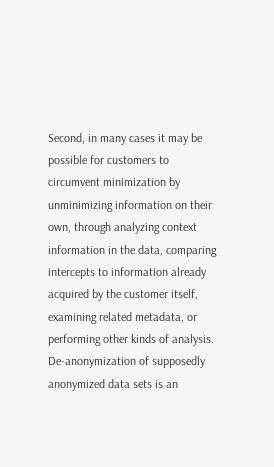Second, in many cases it may be possible for customers to circumvent minimization by unminimizing information on their own, through analyzing context information in the data, comparing intercepts to information already acquired by the customer itself, examining related metadata, or performing other kinds of analysis. De-anonymization of supposedly anonymized data sets is an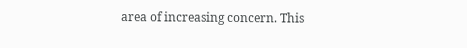area of increasing concern. This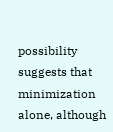possibility suggests that minimization alone, although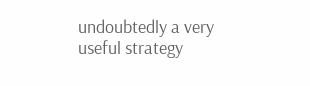undoubtedly a very useful strategy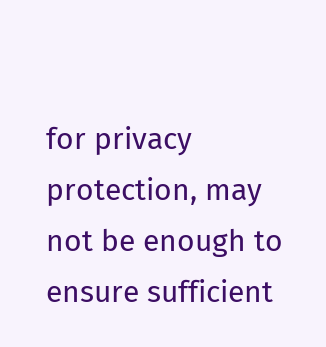for privacy protection, may not be enough to ensure sufficient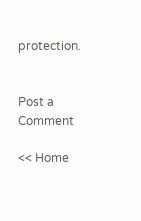protection.


Post a Comment

<< Home